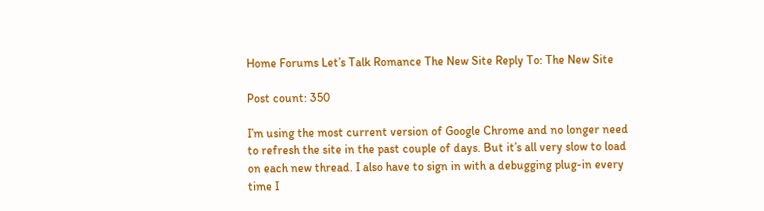Home Forums Let’s Talk Romance The New Site Reply To: The New Site

Post count: 350

I’m using the most current version of Google Chrome and no longer need to refresh the site in the past couple of days. But it’s all very slow to load on each new thread. I also have to sign in with a debugging plug-in every time I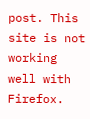post. This site is not working well with Firefox.